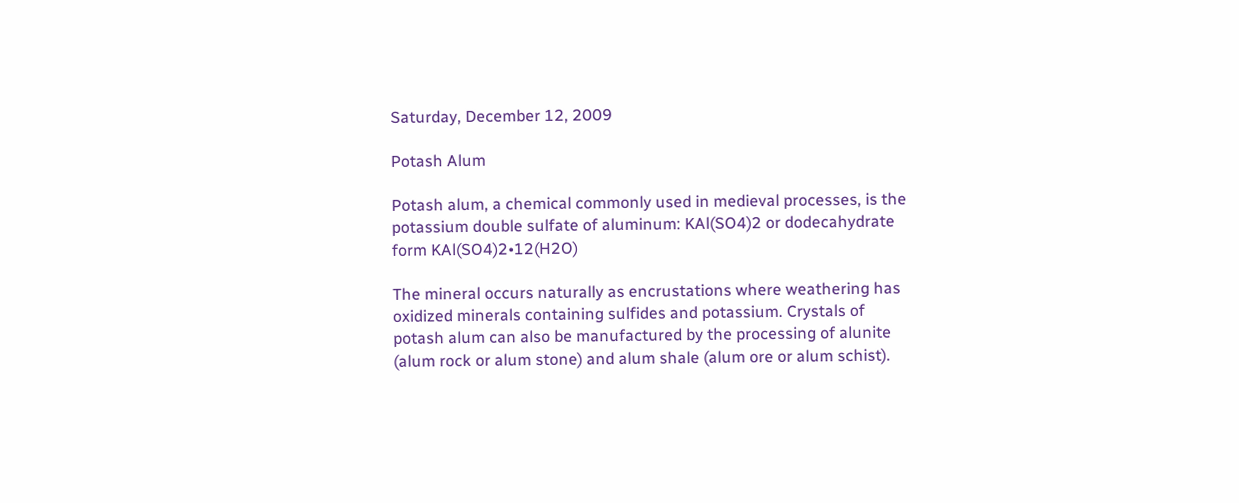Saturday, December 12, 2009

Potash Alum

Potash alum, a chemical commonly used in medieval processes, is the potassium double sulfate of aluminum: KAl(SO4)2 or dodecahydrate form KAl(SO4)2•12(H2O)

The mineral occurs naturally as encrustations where weathering has oxidized minerals containing sulfides and potassium. Crystals of potash alum can also be manufactured by the processing of alunite (alum rock or alum stone) and alum shale (alum ore or alum schist).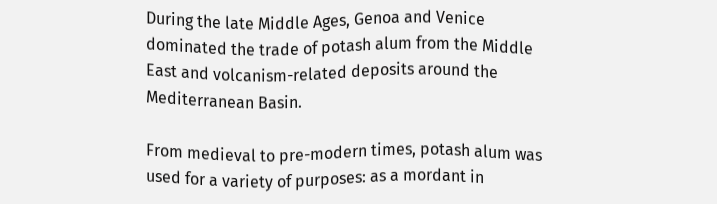During the late Middle Ages, Genoa and Venice dominated the trade of potash alum from the Middle East and volcanism-related deposits around the Mediterranean Basin.

From medieval to pre-modern times, potash alum was used for a variety of purposes: as a mordant in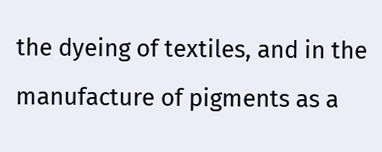the dyeing of textiles, and in the manufacture of pigments as a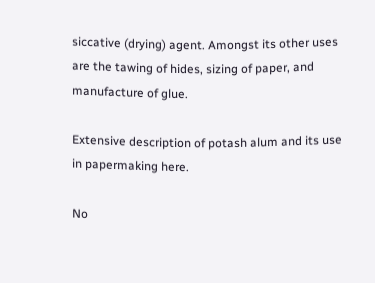siccative (drying) agent. Amongst its other uses are the tawing of hides, sizing of paper, and manufacture of glue.

Extensive description of potash alum and its use in papermaking here.

No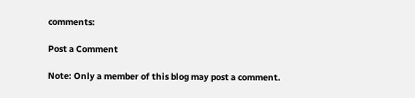comments:

Post a Comment

Note: Only a member of this blog may post a comment.